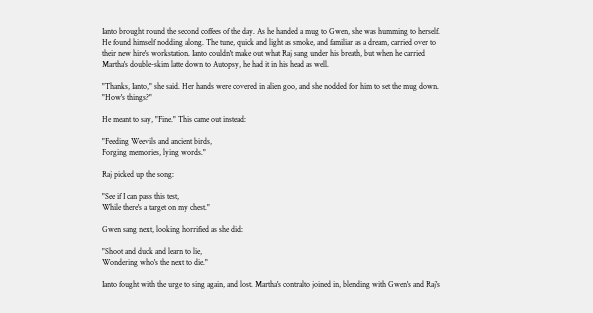Ianto brought round the second coffees of the day. As he handed a mug to Gwen, she was humming to herself. He found himself nodding along. The tune, quick and light as smoke, and familiar as a dream, carried over to their new hire's workstation. Ianto couldn't make out what Raj sang under his breath, but when he carried Martha's double-skim latte down to Autopsy, he had it in his head as well.

"Thanks, Ianto," she said. Her hands were covered in alien goo, and she nodded for him to set the mug down. "How's things?"

He meant to say, "Fine." This came out instead:

"Feeding Weevils and ancient birds,
Forging memories, lying words."

Raj picked up the song:

"See if I can pass this test,
While there's a target on my chest."

Gwen sang next, looking horrified as she did:

"Shoot and duck and learn to lie,
Wondering who's the next to die."

Ianto fought with the urge to sing again, and lost. Martha's contralto joined in, blending with Gwen's and Raj's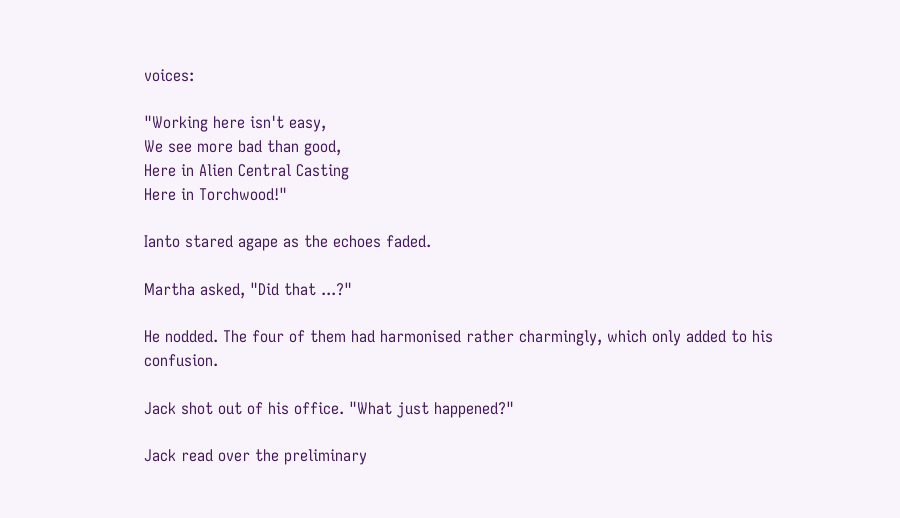voices:

"Working here isn't easy,
We see more bad than good,
Here in Alien Central Casting
Here in Torchwood!"

Ianto stared agape as the echoes faded.

Martha asked, "Did that ...?"

He nodded. The four of them had harmonised rather charmingly, which only added to his confusion.

Jack shot out of his office. "What just happened?"

Jack read over the preliminary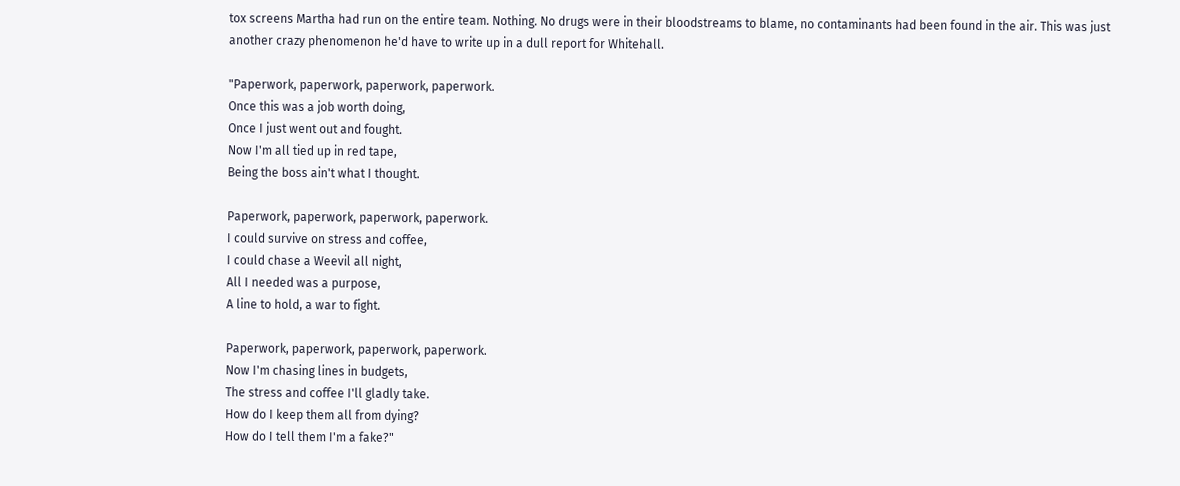tox screens Martha had run on the entire team. Nothing. No drugs were in their bloodstreams to blame, no contaminants had been found in the air. This was just another crazy phenomenon he'd have to write up in a dull report for Whitehall.

"Paperwork, paperwork, paperwork, paperwork.
Once this was a job worth doing,
Once I just went out and fought.
Now I'm all tied up in red tape,
Being the boss ain't what I thought.

Paperwork, paperwork, paperwork, paperwork.
I could survive on stress and coffee,
I could chase a Weevil all night,
All I needed was a purpose,
A line to hold, a war to fight.

Paperwork, paperwork, paperwork, paperwork.
Now I'm chasing lines in budgets,
The stress and coffee I'll gladly take.
How do I keep them all from dying?
How do I tell them I'm a fake?"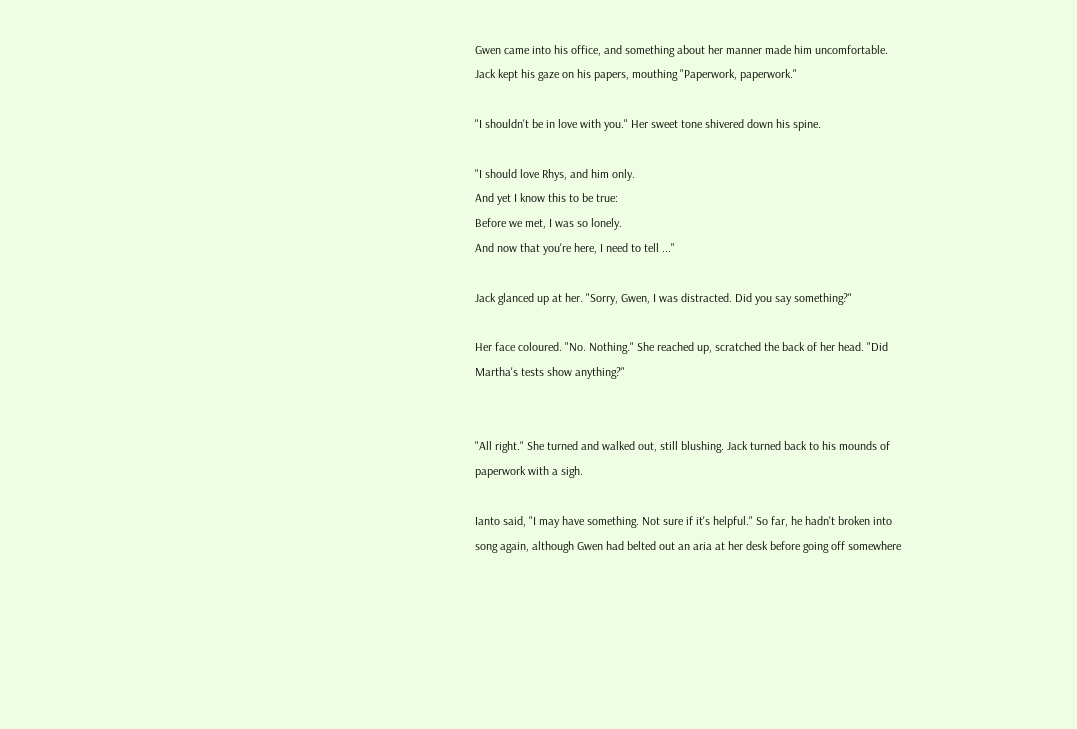Gwen came into his office, and something about her manner made him uncomfortable. Jack kept his gaze on his papers, mouthing "Paperwork, paperwork."

"I shouldn't be in love with you." Her sweet tone shivered down his spine.

"I should love Rhys, and him only.
And yet I know this to be true:
Before we met, I was so lonely.
And now that you're here, I need to tell ..."

Jack glanced up at her. "Sorry, Gwen, I was distracted. Did you say something?"

Her face coloured. "No. Nothing." She reached up, scratched the back of her head. "Did Martha's tests show anything?"


"All right." She turned and walked out, still blushing. Jack turned back to his mounds of paperwork with a sigh.

Ianto said, "I may have something. Not sure if it's helpful." So far, he hadn't broken into song again, although Gwen had belted out an aria at her desk before going off somewhere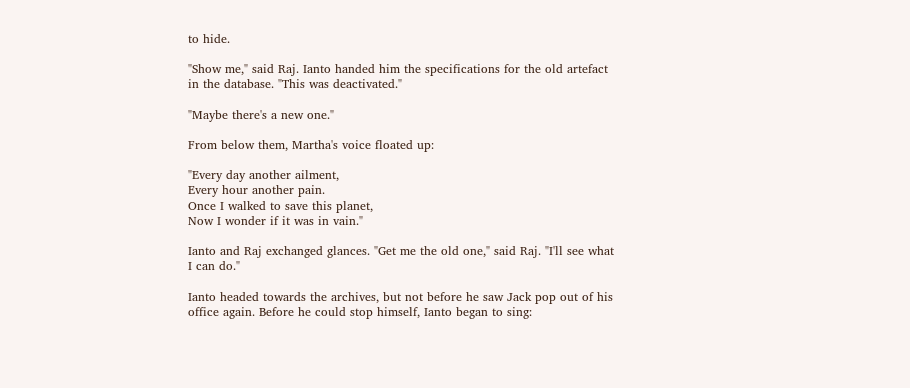to hide.

"Show me," said Raj. Ianto handed him the specifications for the old artefact in the database. "This was deactivated."

"Maybe there's a new one."

From below them, Martha's voice floated up:

"Every day another ailment,
Every hour another pain.
Once I walked to save this planet,
Now I wonder if it was in vain."

Ianto and Raj exchanged glances. "Get me the old one," said Raj. "I'll see what I can do."

Ianto headed towards the archives, but not before he saw Jack pop out of his office again. Before he could stop himself, Ianto began to sing: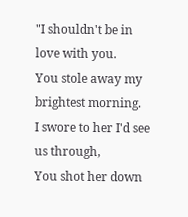"I shouldn't be in love with you.
You stole away my brightest morning.
I swore to her I'd see us through,
You shot her down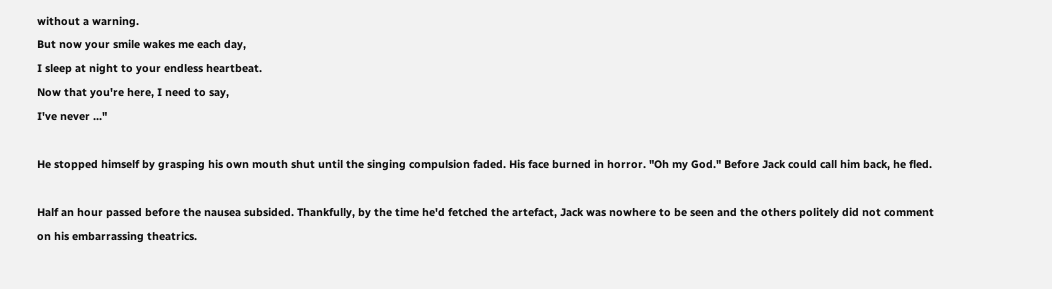without a warning.
But now your smile wakes me each day,
I sleep at night to your endless heartbeat.
Now that you're here, I need to say,
I've never ..."

He stopped himself by grasping his own mouth shut until the singing compulsion faded. His face burned in horror. "Oh my God." Before Jack could call him back, he fled.

Half an hour passed before the nausea subsided. Thankfully, by the time he'd fetched the artefact, Jack was nowhere to be seen and the others politely did not comment on his embarrassing theatrics.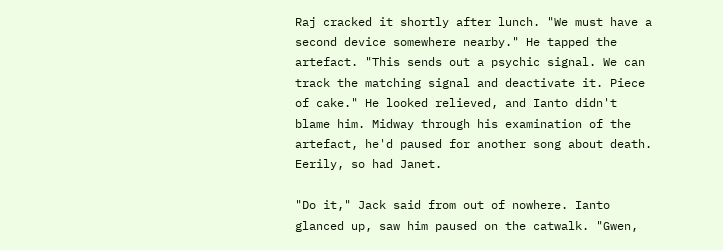Raj cracked it shortly after lunch. "We must have a second device somewhere nearby." He tapped the artefact. "This sends out a psychic signal. We can track the matching signal and deactivate it. Piece of cake." He looked relieved, and Ianto didn't blame him. Midway through his examination of the artefact, he'd paused for another song about death. Eerily, so had Janet.

"Do it," Jack said from out of nowhere. Ianto glanced up, saw him paused on the catwalk. "Gwen,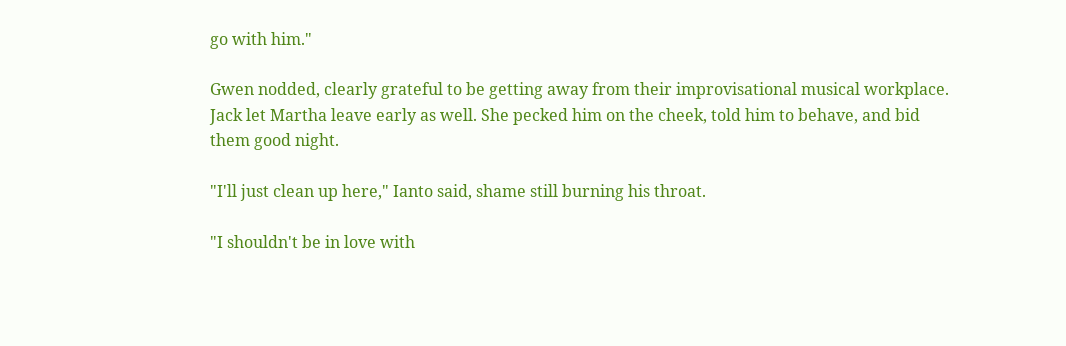go with him."

Gwen nodded, clearly grateful to be getting away from their improvisational musical workplace. Jack let Martha leave early as well. She pecked him on the cheek, told him to behave, and bid them good night.

"I'll just clean up here," Ianto said, shame still burning his throat.

"I shouldn't be in love with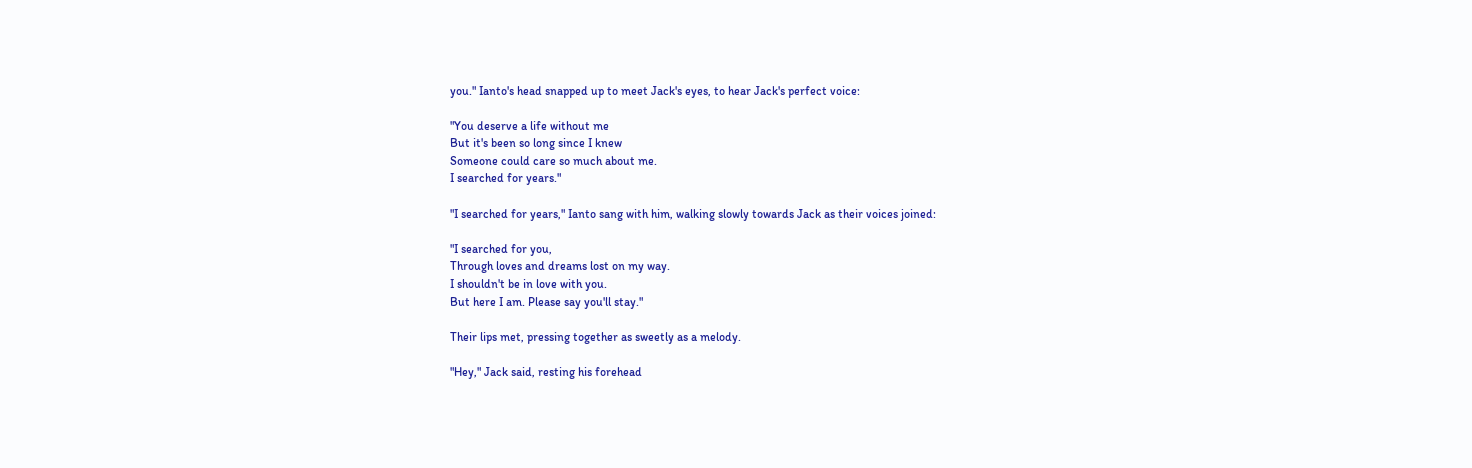you." Ianto's head snapped up to meet Jack's eyes, to hear Jack's perfect voice:

"You deserve a life without me
But it's been so long since I knew
Someone could care so much about me.
I searched for years."

"I searched for years," Ianto sang with him, walking slowly towards Jack as their voices joined:

"I searched for you,
Through loves and dreams lost on my way.
I shouldn't be in love with you.
But here I am. Please say you'll stay."

Their lips met, pressing together as sweetly as a melody.

"Hey," Jack said, resting his forehead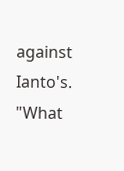against Ianto's. "What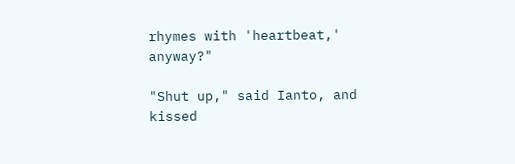rhymes with 'heartbeat,' anyway?"

"Shut up," said Ianto, and kissed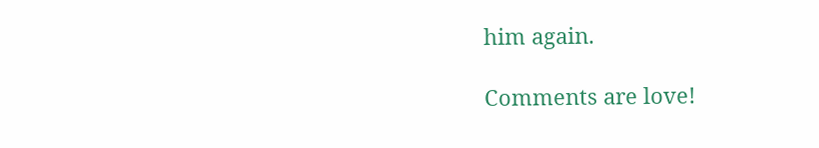him again.

Comments are love!